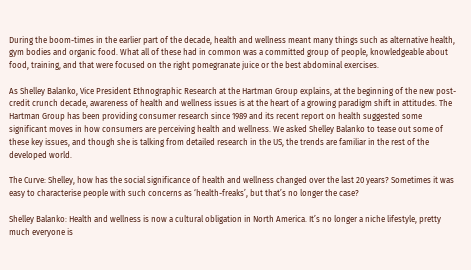During the boom-times in the earlier part of the decade, health and wellness meant many things such as alternative health, gym bodies and organic food. What all of these had in common was a committed group of people, knowledgeable about food, training, and that were focused on the right pomegranate juice or the best abdominal exercises.

As Shelley Balanko, Vice President Ethnographic Research at the Hartman Group explains, at the beginning of the new post-credit crunch decade, awareness of health and wellness issues is at the heart of a growing paradigm shift in attitudes. The Hartman Group has been providing consumer research since 1989 and its recent report on health suggested some significant moves in how consumers are perceiving health and wellness. We asked Shelley Balanko to tease out some of these key issues, and though she is talking from detailed research in the US, the trends are familiar in the rest of the developed world.

The Curve: Shelley, how has the social significance of health and wellness changed over the last 20 years? Sometimes it was easy to characterise people with such concerns as ‘health-freaks’, but that’s no longer the case?

Shelley Balanko: Health and wellness is now a cultural obligation in North America. It’s no longer a niche lifestyle, pretty much everyone is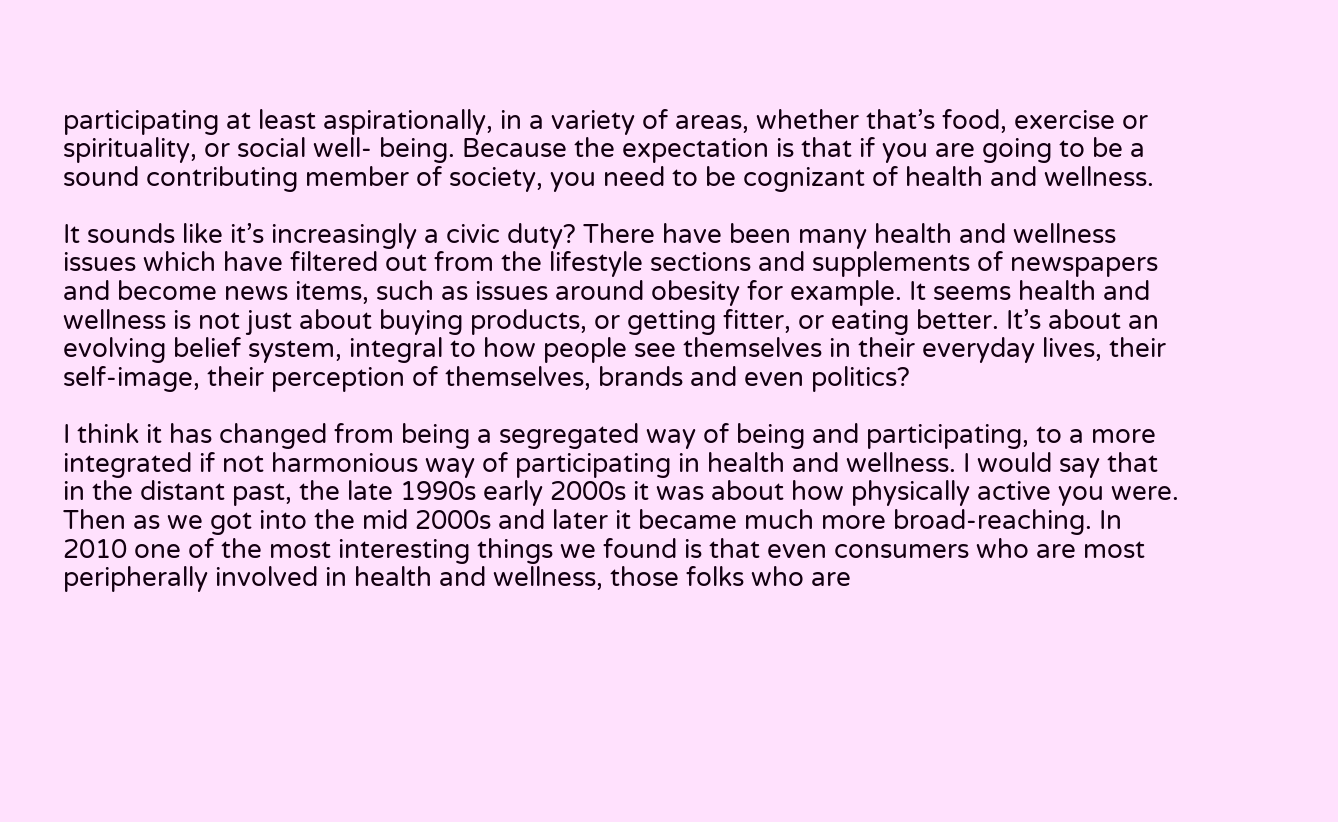participating at least aspirationally, in a variety of areas, whether that’s food, exercise or spirituality, or social well- being. Because the expectation is that if you are going to be a sound contributing member of society, you need to be cognizant of health and wellness.

It sounds like it’s increasingly a civic duty? There have been many health and wellness issues which have filtered out from the lifestyle sections and supplements of newspapers and become news items, such as issues around obesity for example. It seems health and wellness is not just about buying products, or getting fitter, or eating better. It’s about an evolving belief system, integral to how people see themselves in their everyday lives, their self-image, their perception of themselves, brands and even politics?

I think it has changed from being a segregated way of being and participating, to a more integrated if not harmonious way of participating in health and wellness. I would say that in the distant past, the late 1990s early 2000s it was about how physically active you were. Then as we got into the mid 2000s and later it became much more broad-reaching. In 2010 one of the most interesting things we found is that even consumers who are most peripherally involved in health and wellness, those folks who are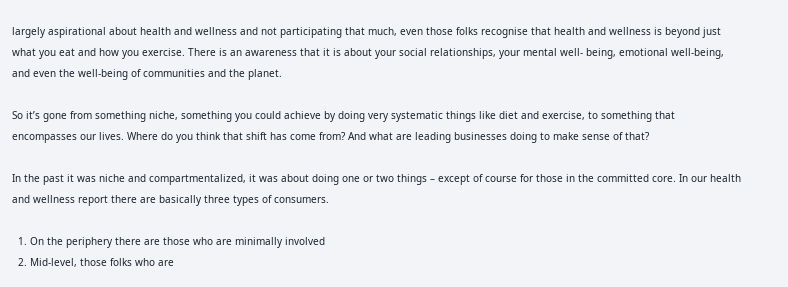largely aspirational about health and wellness and not participating that much, even those folks recognise that health and wellness is beyond just what you eat and how you exercise. There is an awareness that it is about your social relationships, your mental well- being, emotional well-being, and even the well-being of communities and the planet.

So it’s gone from something niche, something you could achieve by doing very systematic things like diet and exercise, to something that encompasses our lives. Where do you think that shift has come from? And what are leading businesses doing to make sense of that?

In the past it was niche and compartmentalized, it was about doing one or two things – except of course for those in the committed core. In our health and wellness report there are basically three types of consumers.

  1. On the periphery there are those who are minimally involved
  2. Mid-level, those folks who are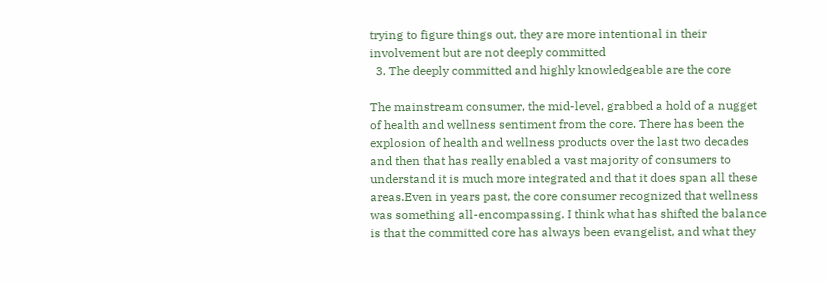trying to figure things out, they are more intentional in their involvement but are not deeply committed
  3. The deeply committed and highly knowledgeable are the core

The mainstream consumer, the mid-level, grabbed a hold of a nugget of health and wellness sentiment from the core. There has been the explosion of health and wellness products over the last two decades and then that has really enabled a vast majority of consumers to understand it is much more integrated and that it does span all these areas.Even in years past, the core consumer recognized that wellness was something all-encompassing. I think what has shifted the balance is that the committed core has always been evangelist, and what they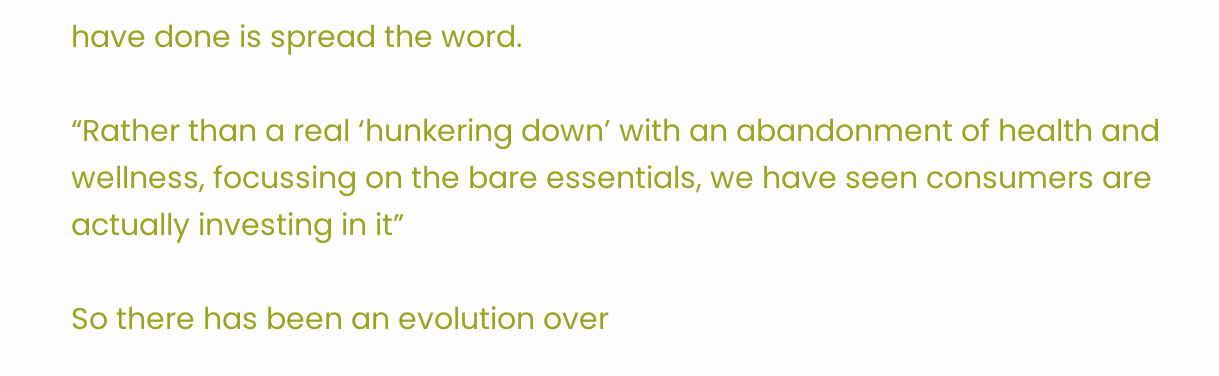have done is spread the word.

“Rather than a real ‘hunkering down’ with an abandonment of health and wellness, focussing on the bare essentials, we have seen consumers are actually investing in it”

So there has been an evolution over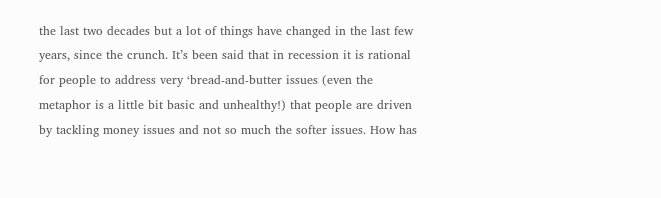the last two decades but a lot of things have changed in the last few years, since the crunch. It’s been said that in recession it is rational for people to address very ‘bread-and-butter issues (even the metaphor is a little bit basic and unhealthy!) that people are driven by tackling money issues and not so much the softer issues. How has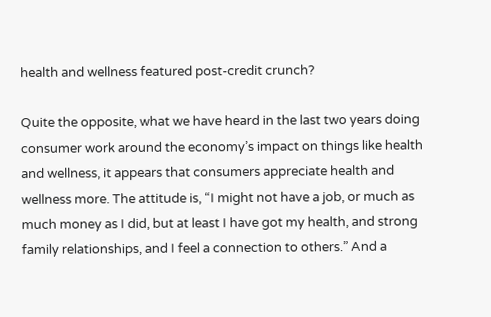health and wellness featured post-credit crunch?

Quite the opposite, what we have heard in the last two years doing consumer work around the economy’s impact on things like health and wellness, it appears that consumers appreciate health and wellness more. The attitude is, “I might not have a job, or much as much money as I did, but at least I have got my health, and strong family relationships, and I feel a connection to others.” And a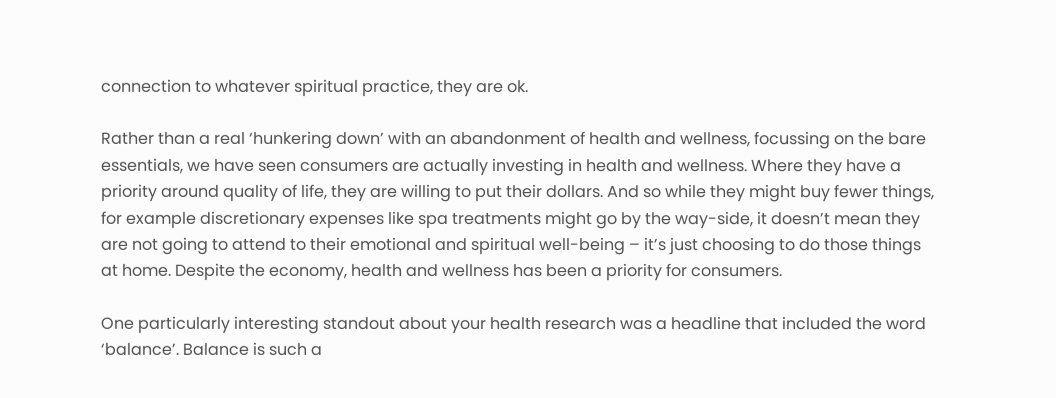connection to whatever spiritual practice, they are ok.

Rather than a real ‘hunkering down’ with an abandonment of health and wellness, focussing on the bare essentials, we have seen consumers are actually investing in health and wellness. Where they have a priority around quality of life, they are willing to put their dollars. And so while they might buy fewer things, for example discretionary expenses like spa treatments might go by the way-side, it doesn’t mean they are not going to attend to their emotional and spiritual well-being – it’s just choosing to do those things at home. Despite the economy, health and wellness has been a priority for consumers.

One particularly interesting standout about your health research was a headline that included the word ‘balance’. Balance is such a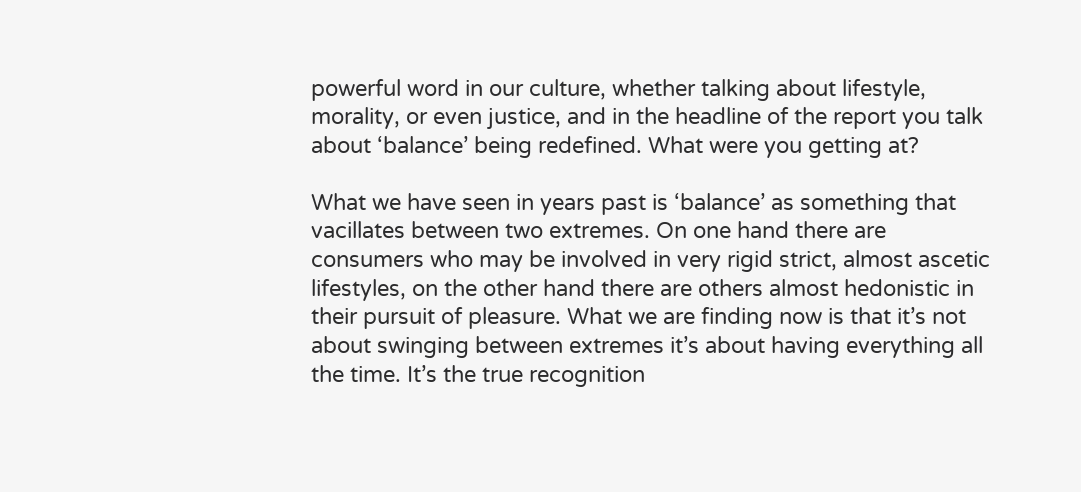powerful word in our culture, whether talking about lifestyle, morality, or even justice, and in the headline of the report you talk about ‘balance’ being redefined. What were you getting at?

What we have seen in years past is ‘balance’ as something that vacillates between two extremes. On one hand there are consumers who may be involved in very rigid strict, almost ascetic lifestyles, on the other hand there are others almost hedonistic in their pursuit of pleasure. What we are finding now is that it’s not about swinging between extremes it’s about having everything all the time. It’s the true recognition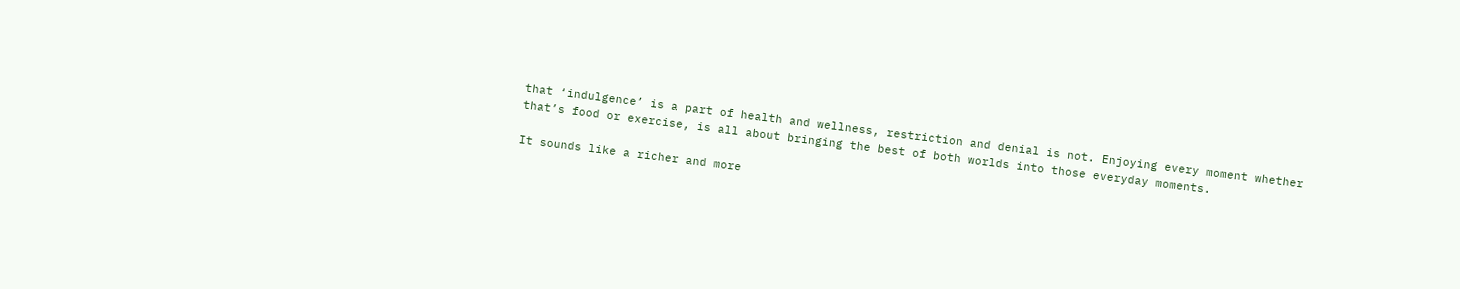that ‘indulgence’ is a part of health and wellness, restriction and denial is not. Enjoying every moment whether that’s food or exercise, is all about bringing the best of both worlds into those everyday moments.

It sounds like a richer and more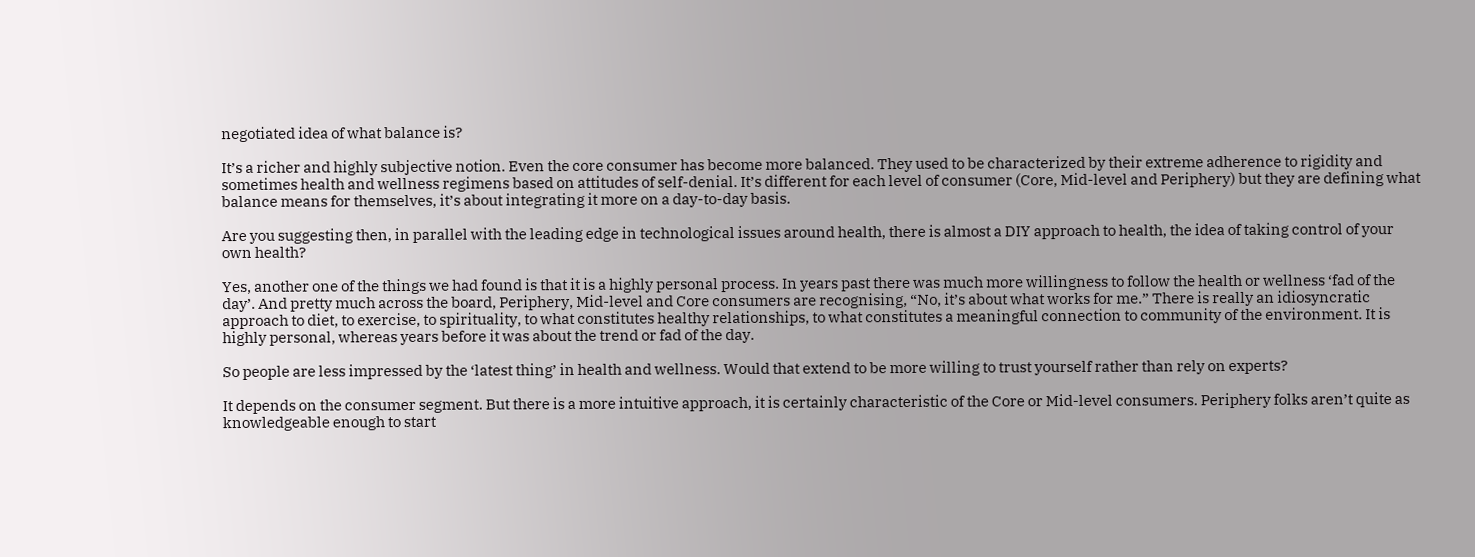negotiated idea of what balance is?

It’s a richer and highly subjective notion. Even the core consumer has become more balanced. They used to be characterized by their extreme adherence to rigidity and sometimes health and wellness regimens based on attitudes of self-denial. It’s different for each level of consumer (Core, Mid-level and Periphery) but they are defining what balance means for themselves, it’s about integrating it more on a day-to-day basis.

Are you suggesting then, in parallel with the leading edge in technological issues around health, there is almost a DIY approach to health, the idea of taking control of your own health?

Yes, another one of the things we had found is that it is a highly personal process. In years past there was much more willingness to follow the health or wellness ‘fad of the day’. And pretty much across the board, Periphery, Mid-level and Core consumers are recognising, “No, it’s about what works for me.” There is really an idiosyncratic approach to diet, to exercise, to spirituality, to what constitutes healthy relationships, to what constitutes a meaningful connection to community of the environment. It is highly personal, whereas years before it was about the trend or fad of the day.

So people are less impressed by the ‘latest thing’ in health and wellness. Would that extend to be more willing to trust yourself rather than rely on experts?

It depends on the consumer segment. But there is a more intuitive approach, it is certainly characteristic of the Core or Mid-level consumers. Periphery folks aren’t quite as knowledgeable enough to start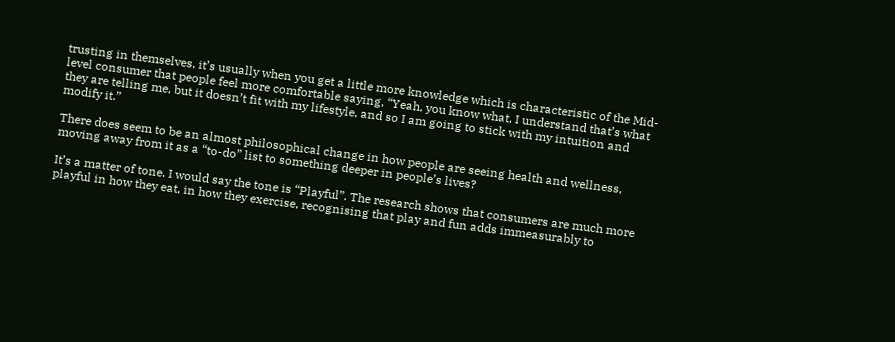trusting in themselves, it’s usually when you get a little more knowledge which is characteristic of the Mid-level consumer that people feel more comfortable saying, “Yeah, you know what, I understand that’s what they are telling me, but it doesn’t fit with my lifestyle, and so I am going to stick with my intuition and modify it.”

There does seem to be an almost philosophical change in how people are seeing health and wellness, moving away from it as a “to-do” list to something deeper in people’s lives?

It’s a matter of tone. I would say the tone is “Playful”. The research shows that consumers are much more playful in how they eat, in how they exercise, recognising that play and fun adds immeasurably to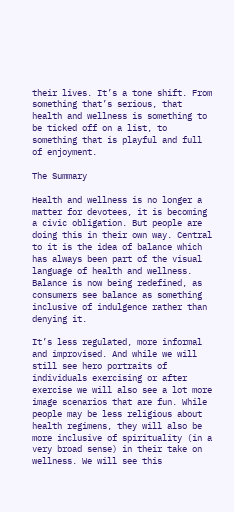their lives. It’s a tone shift. From something that’s serious, that health and wellness is something to be ticked off on a list, to something that is playful and full of enjoyment.

The Summary

Health and wellness is no longer a matter for devotees, it is becoming a civic obligation. But people are doing this in their own way. Central to it is the idea of balance which has always been part of the visual language of health and wellness. Balance is now being redefined, as consumers see balance as something inclusive of indulgence rather than denying it.

It’s less regulated, more informal and improvised. And while we will still see hero portraits of individuals exercising or after exercise we will also see a lot more image scenarios that are fun. While people may be less religious about health regimens, they will also be more inclusive of spirituality (in a very broad sense) in their take on wellness. We will see this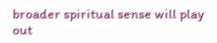broader spiritual sense will play out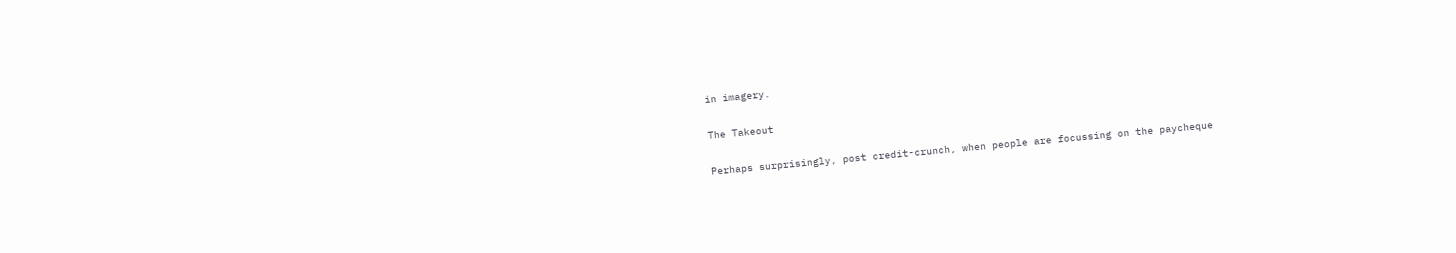in imagery.

The Takeout

Perhaps surprisingly, post credit-crunch, when people are focussing on the paycheque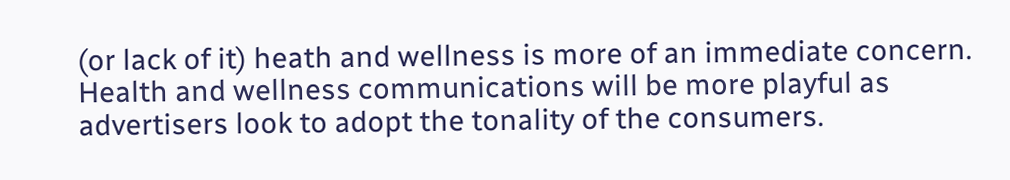(or lack of it) heath and wellness is more of an immediate concern. Health and wellness communications will be more playful as advertisers look to adopt the tonality of the consumers.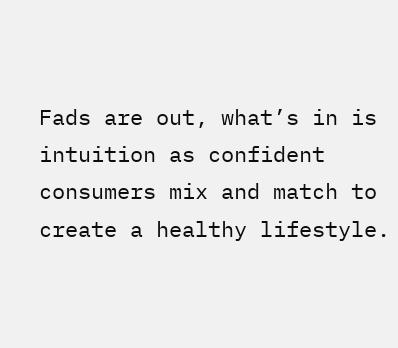Fads are out, what’s in is intuition as confident consumers mix and match to create a healthy lifestyle.